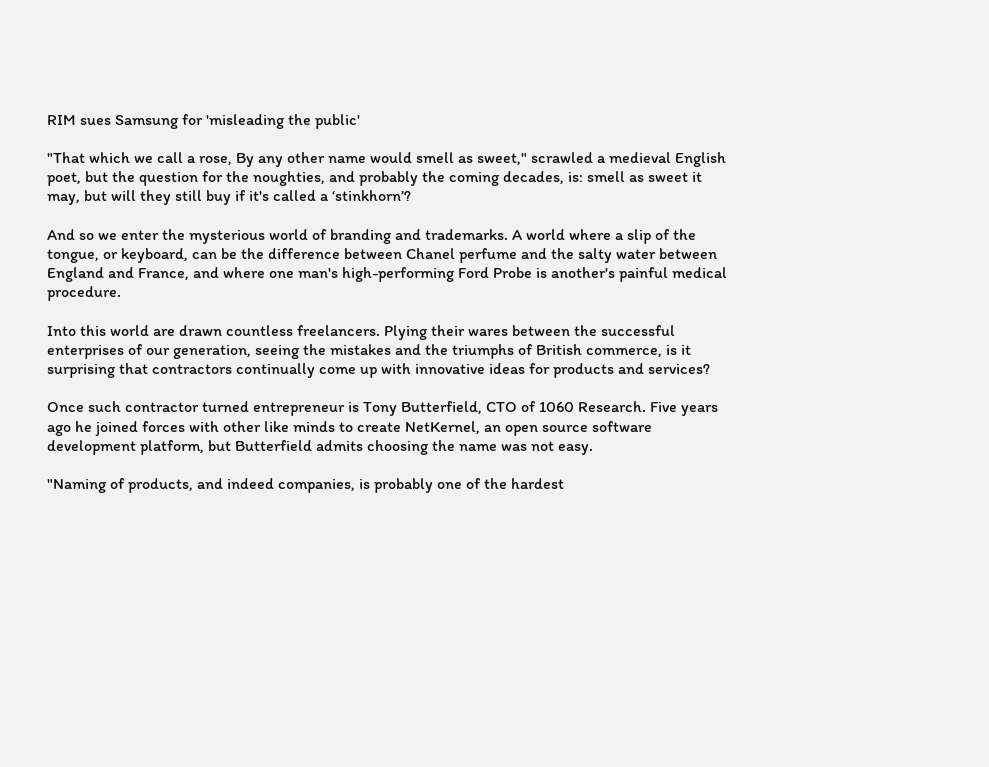RIM sues Samsung for 'misleading the public'

"That which we call a rose, By any other name would smell as sweet," scrawled a medieval English poet, but the question for the noughties, and probably the coming decades, is: smell as sweet it may, but will they still buy if it's called a ‘stinkhorn’?

And so we enter the mysterious world of branding and trademarks. A world where a slip of the tongue, or keyboard, can be the difference between Chanel perfume and the salty water between England and France, and where one man's high-performing Ford Probe is another's painful medical procedure.

Into this world are drawn countless freelancers. Plying their wares between the successful enterprises of our generation, seeing the mistakes and the triumphs of British commerce, is it surprising that contractors continually come up with innovative ideas for products and services?

Once such contractor turned entrepreneur is Tony Butterfield, CTO of 1060 Research. Five years ago he joined forces with other like minds to create NetKernel, an open source software development platform, but Butterfield admits choosing the name was not easy.

"Naming of products, and indeed companies, is probably one of the hardest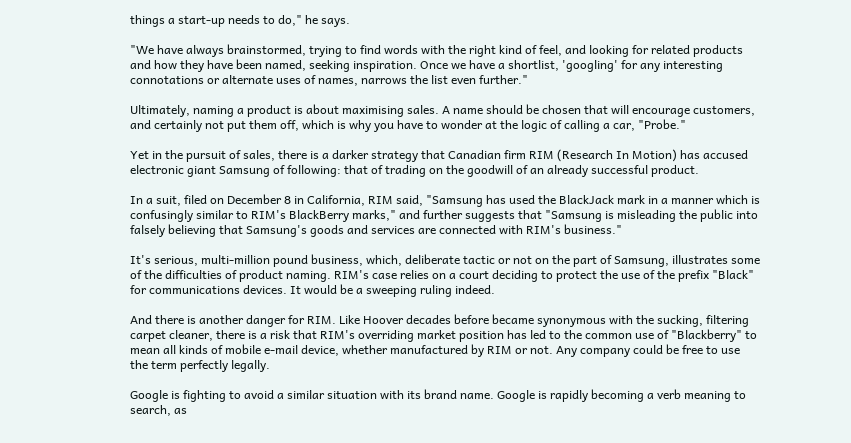things a start-up needs to do," he says.

"We have always brainstormed, trying to find words with the right kind of feel, and looking for related products and how they have been named, seeking inspiration. Once we have a shortlist, 'googling' for any interesting connotations or alternate uses of names, narrows the list even further."

Ultimately, naming a product is about maximising sales. A name should be chosen that will encourage customers, and certainly not put them off, which is why you have to wonder at the logic of calling a car, "Probe."

Yet in the pursuit of sales, there is a darker strategy that Canadian firm RIM (Research In Motion) has accused electronic giant Samsung of following: that of trading on the goodwill of an already successful product.

In a suit, filed on December 8 in California, RIM said, "Samsung has used the BlackJack mark in a manner which is confusingly similar to RIM's BlackBerry marks," and further suggests that "Samsung is misleading the public into falsely believing that Samsung's goods and services are connected with RIM's business."

It's serious, multi-million pound business, which, deliberate tactic or not on the part of Samsung, illustrates some of the difficulties of product naming. RIM's case relies on a court deciding to protect the use of the prefix "Black" for communications devices. It would be a sweeping ruling indeed.

And there is another danger for RIM. Like Hoover decades before became synonymous with the sucking, filtering carpet cleaner, there is a risk that RIM's overriding market position has led to the common use of "Blackberry" to mean all kinds of mobile e-mail device, whether manufactured by RIM or not. Any company could be free to use the term perfectly legally.

Google is fighting to avoid a similar situation with its brand name. Google is rapidly becoming a verb meaning to search, as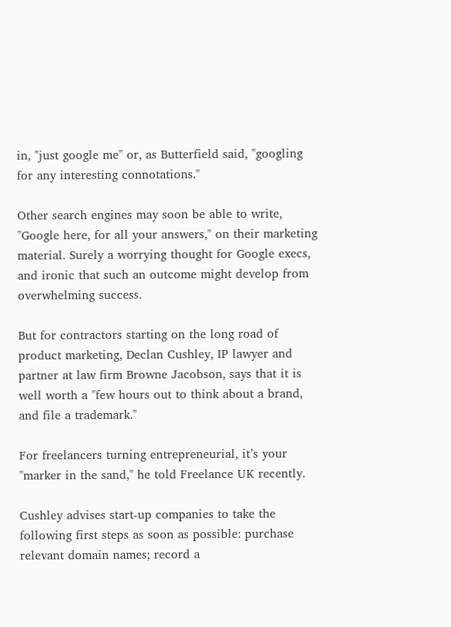in, "just google me" or, as Butterfield said, "googling for any interesting connotations."

Other search engines may soon be able to write, "Google here, for all your answers," on their marketing material. Surely a worrying thought for Google execs, and ironic that such an outcome might develop from overwhelming success.

But for contractors starting on the long road of product marketing, Declan Cushley, IP lawyer and partner at law firm Browne Jacobson, says that it is well worth a "few hours out to think about a brand, and file a trademark."

For freelancers turning entrepreneurial, it’s your "marker in the sand," he told Freelance UK recently.

Cushley advises start-up companies to take the following first steps as soon as possible: purchase relevant domain names; record a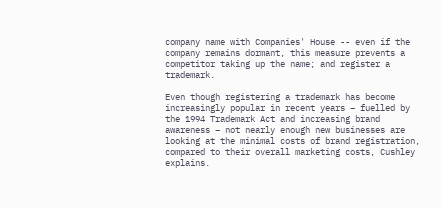company name with Companies' House -- even if the company remains dormant, this measure prevents a competitor taking up the name; and register a trademark.

Even though registering a trademark has become increasingly popular in recent years – fuelled by the 1994 Trademark Act and increasing brand awareness – not nearly enough new businesses are looking at the minimal costs of brand registration, compared to their overall marketing costs, Cushley explains.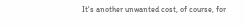It's another unwanted cost, of course, for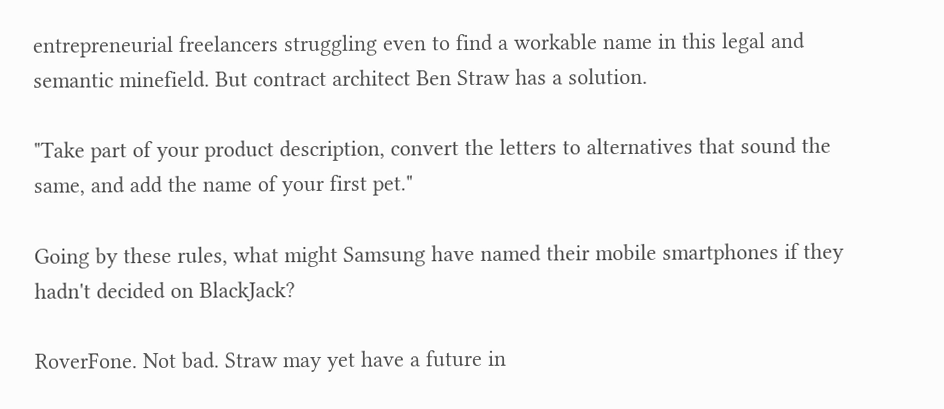entrepreneurial freelancers struggling even to find a workable name in this legal and semantic minefield. But contract architect Ben Straw has a solution.

"Take part of your product description, convert the letters to alternatives that sound the same, and add the name of your first pet."

Going by these rules, what might Samsung have named their mobile smartphones if they hadn't decided on BlackJack?

RoverFone. Not bad. Straw may yet have a future in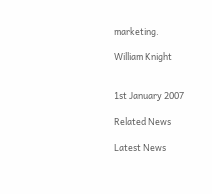marketing.

William Knight


1st January 2007

Related News

Latest News